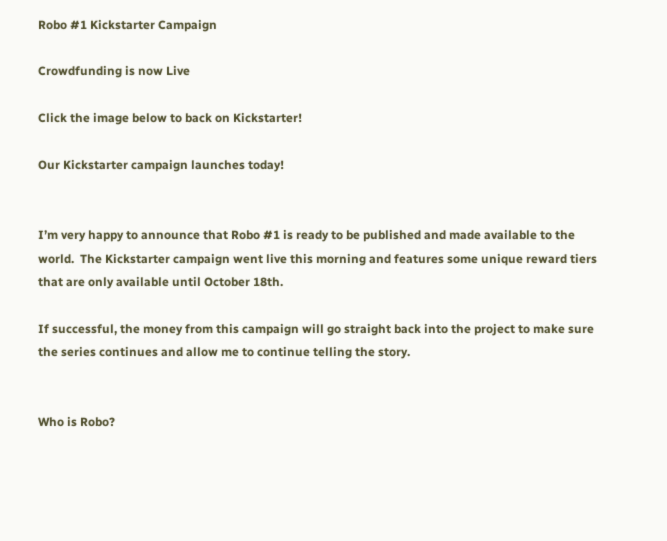Robo #1 Kickstarter Campaign

Crowdfunding is now Live

Click the image below to back on Kickstarter!

Our Kickstarter campaign launches today!


I’m very happy to announce that Robo #1 is ready to be published and made available to the world.  The Kickstarter campaign went live this morning and features some unique reward tiers that are only available until October 18th.

If successful, the money from this campaign will go straight back into the project to make sure the series continues and allow me to continue telling the story.


Who is Robo?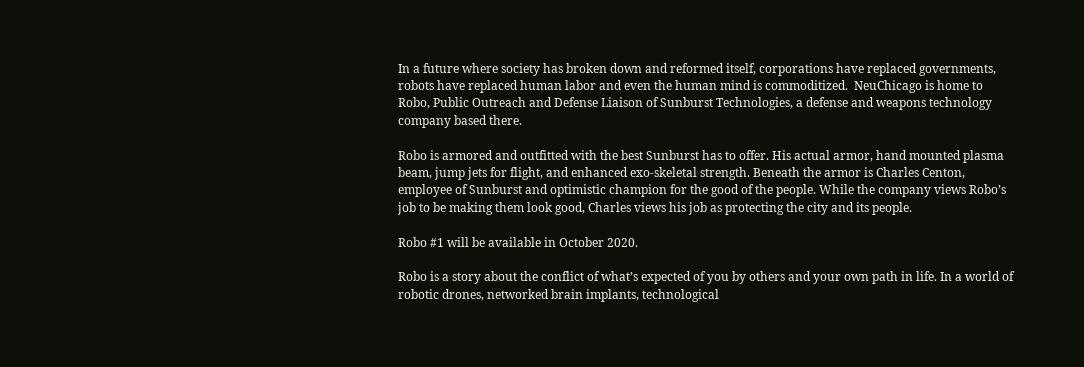In a future where society has broken down and reformed itself, corporations have replaced governments, robots have replaced human labor and even the human mind is commoditized.  NeuChicago is home to Robo, Public Outreach and Defense Liaison of Sunburst Technologies, a defense and weapons technology company based there.

Robo is armored and outfitted with the best Sunburst has to offer. His actual armor, hand mounted plasma beam, jump jets for flight, and enhanced exo-skeletal strength. Beneath the armor is Charles Centon, employee of Sunburst and optimistic champion for the good of the people. While the company views Robo’s job to be making them look good, Charles views his job as protecting the city and its people.

Robo #1 will be available in October 2020.

Robo is a story about the conflict of what’s expected of you by others and your own path in life. In a world of robotic drones, networked brain implants, technological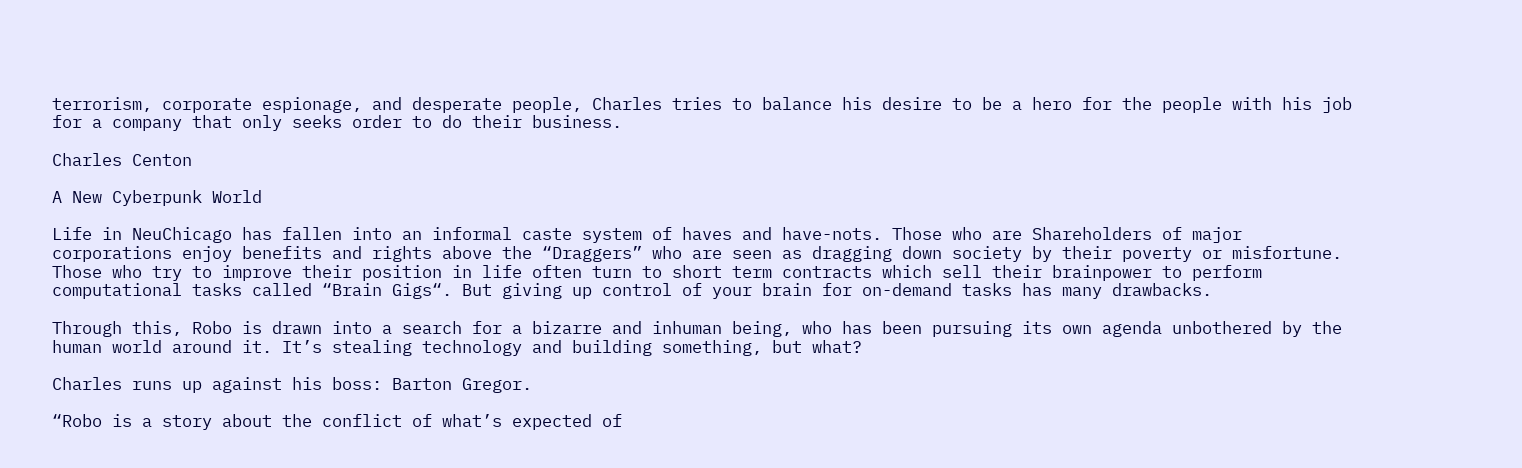terrorism, corporate espionage, and desperate people, Charles tries to balance his desire to be a hero for the people with his job for a company that only seeks order to do their business.

Charles Centon

A New Cyberpunk World

Life in NeuChicago has fallen into an informal caste system of haves and have-nots. Those who are Shareholders of major corporations enjoy benefits and rights above the “Draggers” who are seen as dragging down society by their poverty or misfortune. Those who try to improve their position in life often turn to short term contracts which sell their brainpower to perform computational tasks called “Brain Gigs“. But giving up control of your brain for on-demand tasks has many drawbacks.

Through this, Robo is drawn into a search for a bizarre and inhuman being, who has been pursuing its own agenda unbothered by the human world around it. It’s stealing technology and building something, but what?

Charles runs up against his boss: Barton Gregor.

“Robo is a story about the conflict of what’s expected of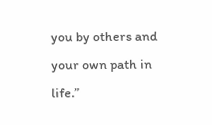you by others and your own path in life.”